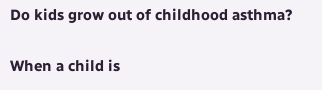Do kids grow out of childhood asthma?

When a child is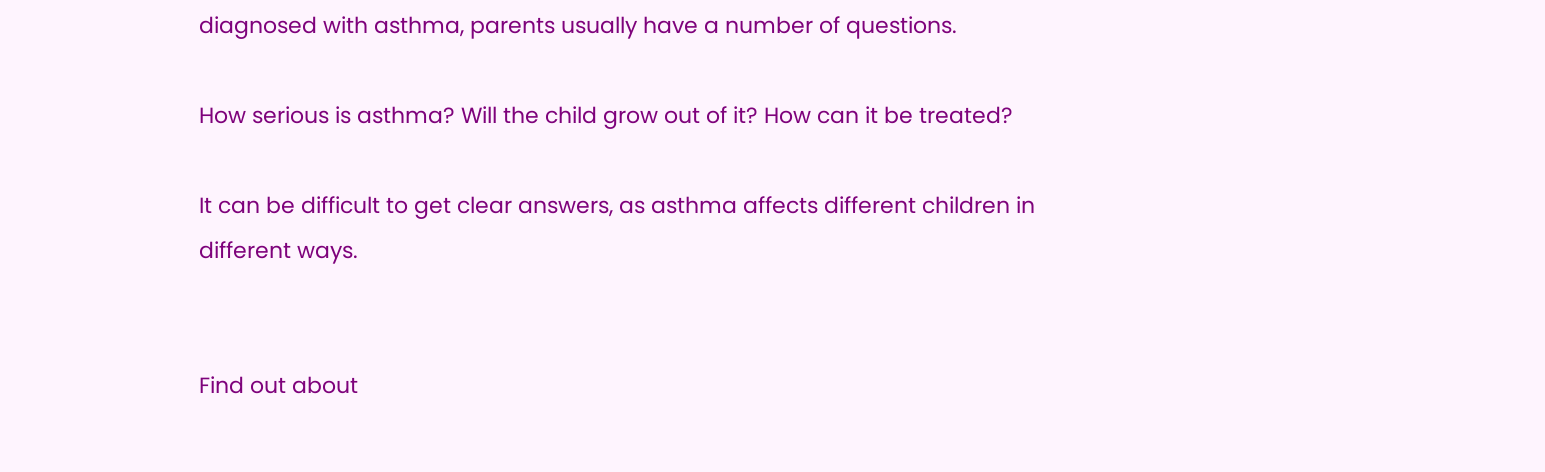diagnosed with asthma, parents usually have a number of questions.

How serious is asthma? Will the child grow out of it? How can it be treated?

It can be difficult to get clear answers, as asthma affects different children in different ways.


Find out about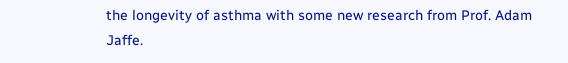the longevity of asthma with some new research from Prof. Adam Jaffe.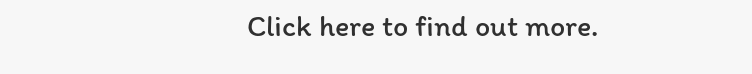Click here to find out more.